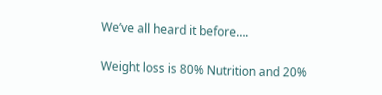We’ve all heard it before….

Weight loss is 80% Nutrition and 20%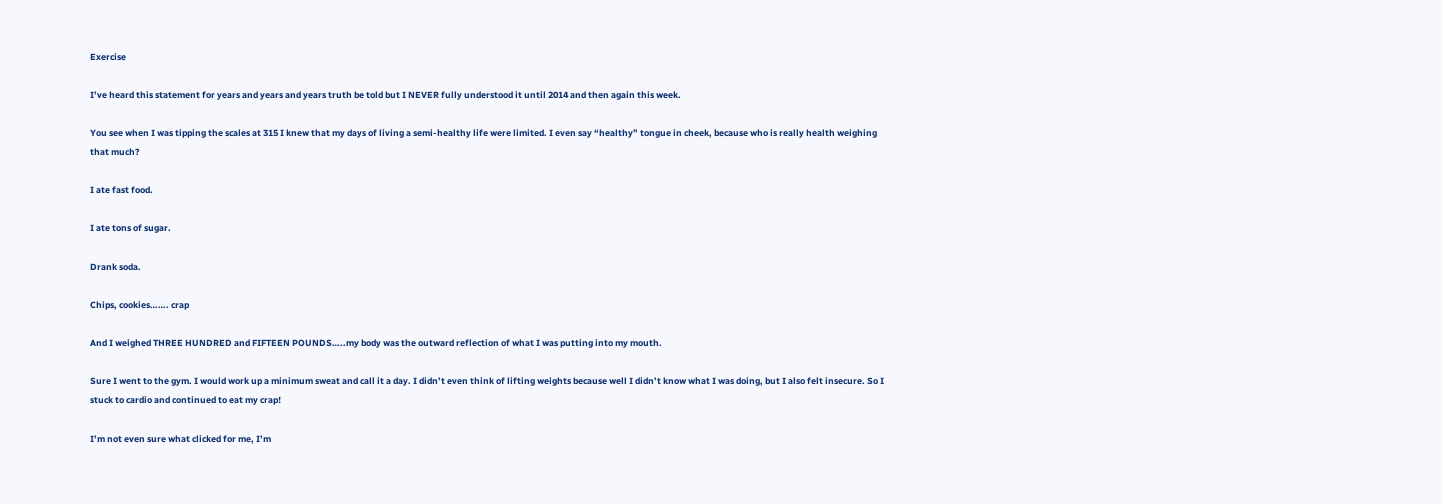Exercise

I’ve heard this statement for years and years and years truth be told but I NEVER fully understood it until 2014 and then again this week.

You see when I was tipping the scales at 315 I knew that my days of living a semi-healthy life were limited. I even say “healthy” tongue in cheek, because who is really health weighing that much?

I ate fast food.

I ate tons of sugar.

Drank soda.

Chips, cookies……. crap

And I weighed THREE HUNDRED and FIFTEEN POUNDS…..my body was the outward reflection of what I was putting into my mouth.

Sure I went to the gym. I would work up a minimum sweat and call it a day. I didn’t even think of lifting weights because well I didn’t know what I was doing, but I also felt insecure. So I stuck to cardio and continued to eat my crap!

I’m not even sure what clicked for me, I’m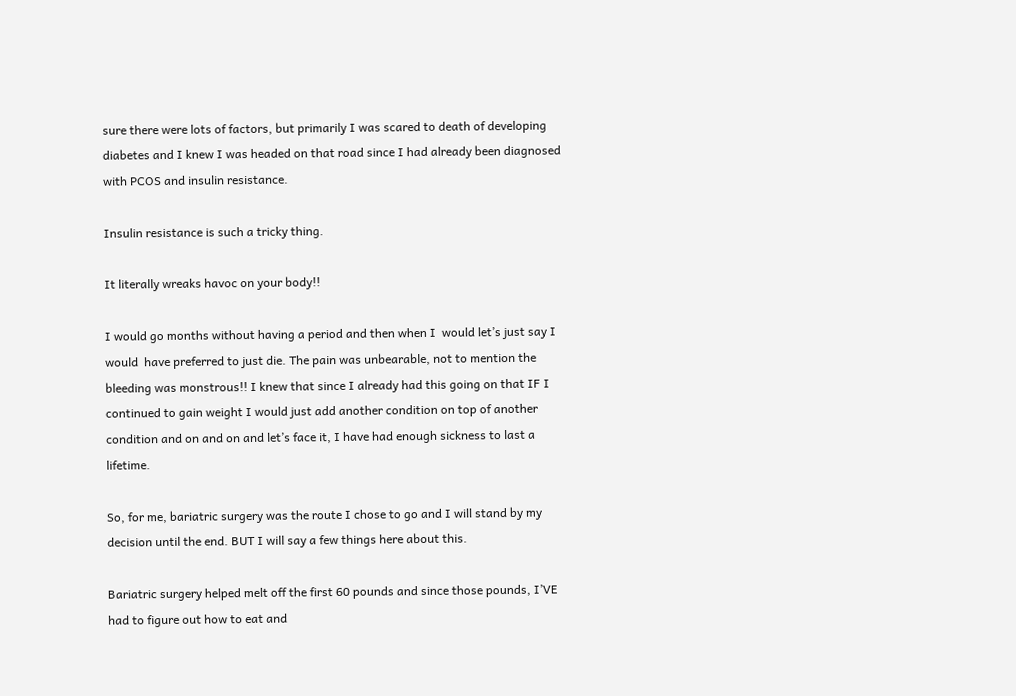sure there were lots of factors, but primarily I was scared to death of developing diabetes and I knew I was headed on that road since I had already been diagnosed with PCOS and insulin resistance.

Insulin resistance is such a tricky thing.

It literally wreaks havoc on your body!!

I would go months without having a period and then when I  would let’s just say I would  have preferred to just die. The pain was unbearable, not to mention the bleeding was monstrous!! I knew that since I already had this going on that IF I continued to gain weight I would just add another condition on top of another condition and on and on and let’s face it, I have had enough sickness to last a lifetime.

So, for me, bariatric surgery was the route I chose to go and I will stand by my decision until the end. BUT I will say a few things here about this.

Bariatric surgery helped melt off the first 60 pounds and since those pounds, I’VE had to figure out how to eat and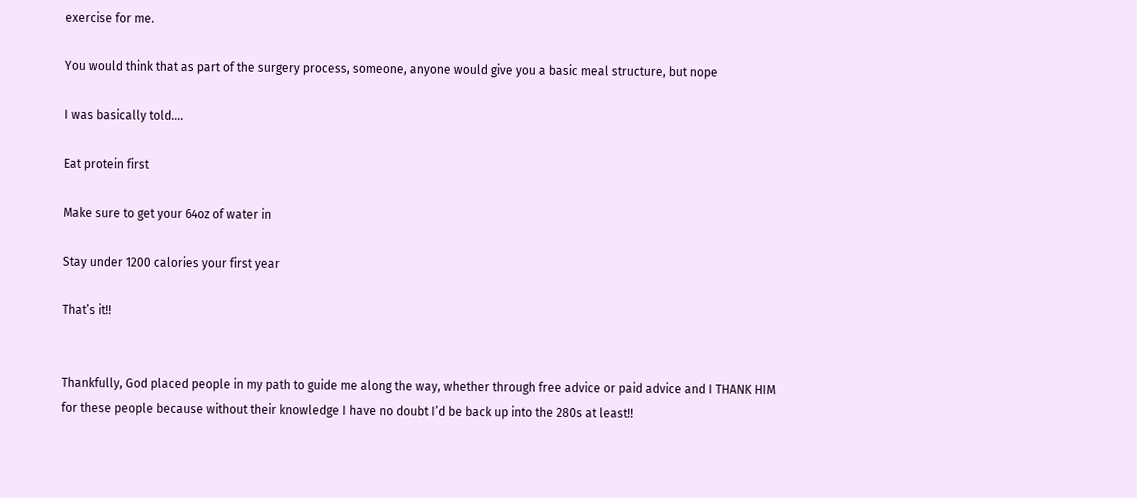exercise for me.

You would think that as part of the surgery process, someone, anyone would give you a basic meal structure, but nope

I was basically told….

Eat protein first

Make sure to get your 64oz of water in

Stay under 1200 calories your first year

That’s it!!


Thankfully, God placed people in my path to guide me along the way, whether through free advice or paid advice and I THANK HIM for these people because without their knowledge I have no doubt I’d be back up into the 280s at least!!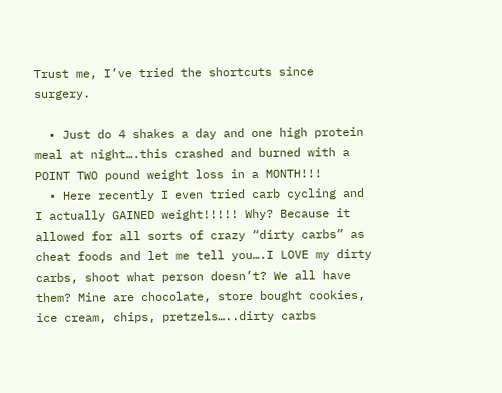Trust me, I’ve tried the shortcuts since surgery.

  • Just do 4 shakes a day and one high protein meal at night….this crashed and burned with a POINT TWO pound weight loss in a MONTH!!!
  • Here recently I even tried carb cycling and I actually GAINED weight!!!!! Why? Because it allowed for all sorts of crazy “dirty carbs” as cheat foods and let me tell you….I LOVE my dirty carbs, shoot what person doesn’t? We all have them? Mine are chocolate, store bought cookies, ice cream, chips, pretzels…..dirty carbs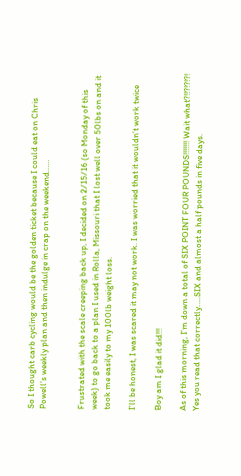So I thought carb cycling would be the golden ticket because I could eat on Chris Powell’s weekly plan and then indulge in crap on the weekend……


Frustrated with the scale creeping back up, I decided on 2/15/16 (so Monday of this week) to go back to a plan I used in Rolla, Missouri that I lost well over 50lbs on and it took me easily to my 100lb weight loss.

I’ll be honest, I was scared it may not work. I was worried that it wouldn’t work twice

Boy am I glad it did!!!

As of this morning, I’m down a total of SIX POINT FOUR POUNDS!!!!!!! Wait what?!!?!?!?! Yes you read that correctly…..SIX and almost a half pounds in five days.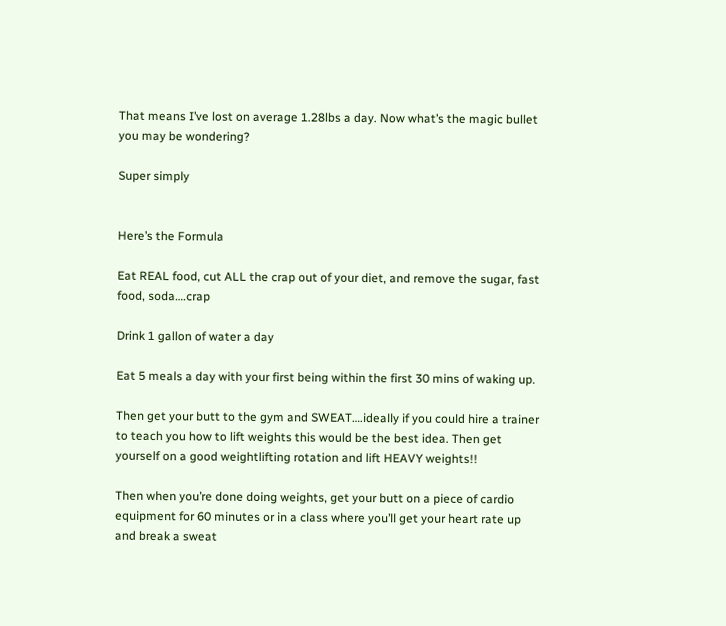That means I’ve lost on average 1.28lbs a day. Now what’s the magic bullet you may be wondering?

Super simply


Here’s the Formula

Eat REAL food, cut ALL the crap out of your diet, and remove the sugar, fast food, soda….crap

Drink 1 gallon of water a day

Eat 5 meals a day with your first being within the first 30 mins of waking up.

Then get your butt to the gym and SWEAT….ideally if you could hire a trainer to teach you how to lift weights this would be the best idea. Then get yourself on a good weightlifting rotation and lift HEAVY weights!!

Then when you’re done doing weights, get your butt on a piece of cardio equipment for 60 minutes or in a class where you’ll get your heart rate up and break a sweat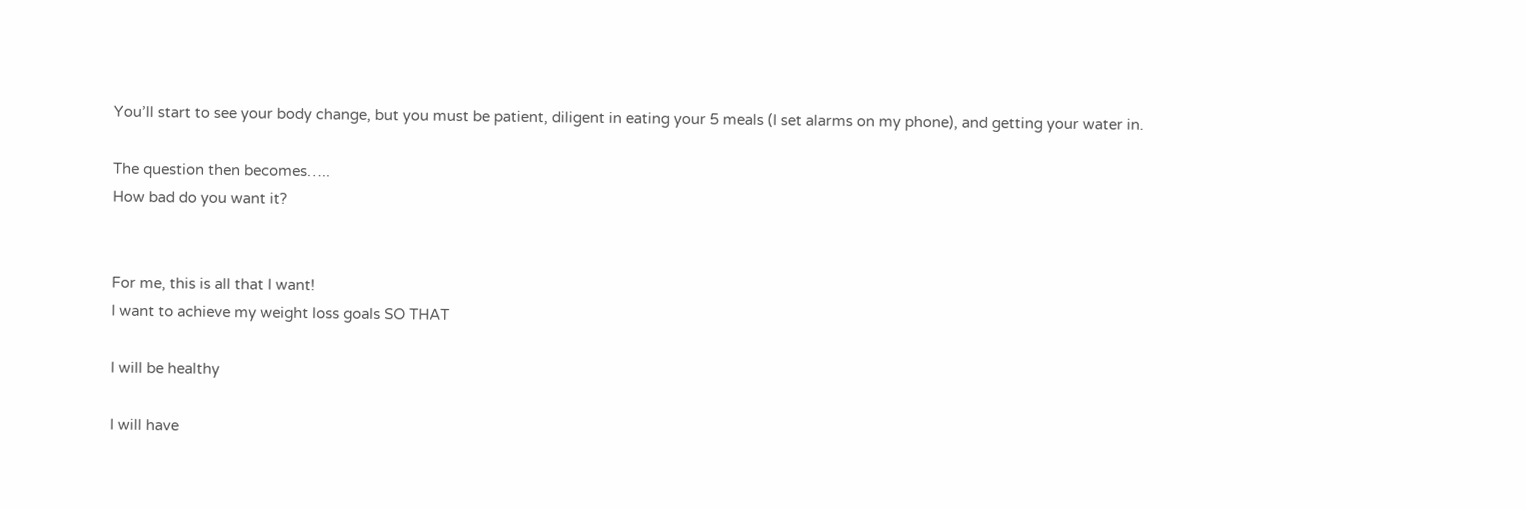You’ll start to see your body change, but you must be patient, diligent in eating your 5 meals (I set alarms on my phone), and getting your water in.

The question then becomes…..
How bad do you want it?


For me, this is all that I want!
I want to achieve my weight loss goals SO THAT

I will be healthy

I will have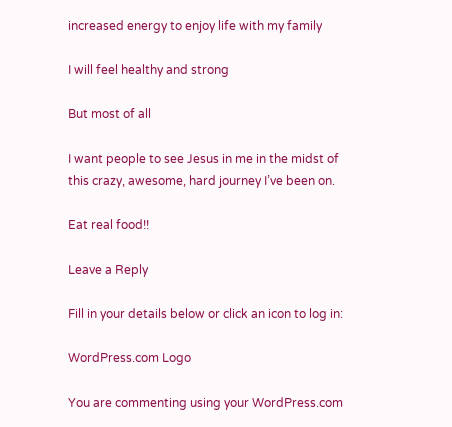increased energy to enjoy life with my family

I will feel healthy and strong

But most of all

I want people to see Jesus in me in the midst of this crazy, awesome, hard journey I’ve been on.

Eat real food!!

Leave a Reply

Fill in your details below or click an icon to log in:

WordPress.com Logo

You are commenting using your WordPress.com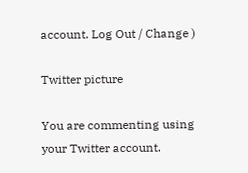account. Log Out / Change )

Twitter picture

You are commenting using your Twitter account.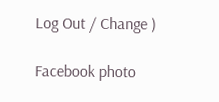Log Out / Change )

Facebook photo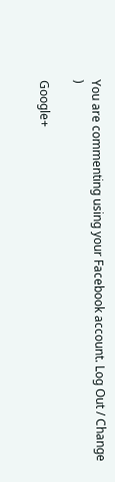You are commenting using your Facebook account. Log Out / Change )

Google+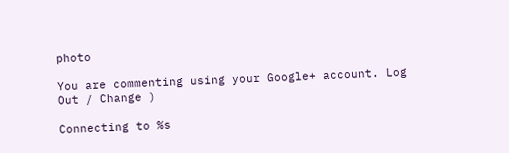photo

You are commenting using your Google+ account. Log Out / Change )

Connecting to %s